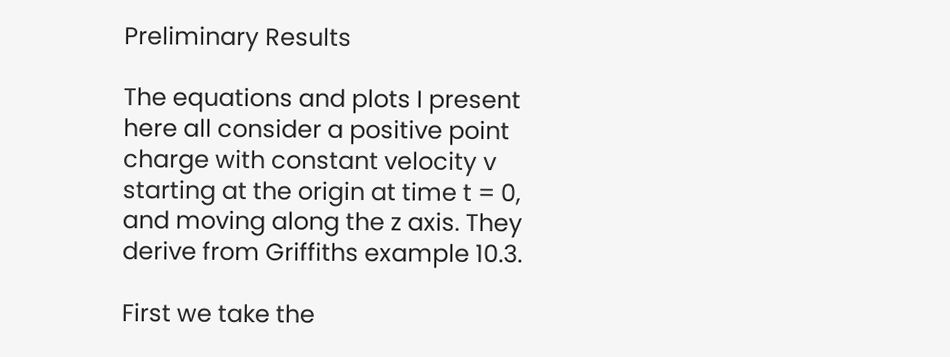Preliminary Results

The equations and plots I present here all consider a positive point charge with constant velocity v starting at the origin at time t = 0, and moving along the z axis. They derive from Griffiths example 10.3.

First we take the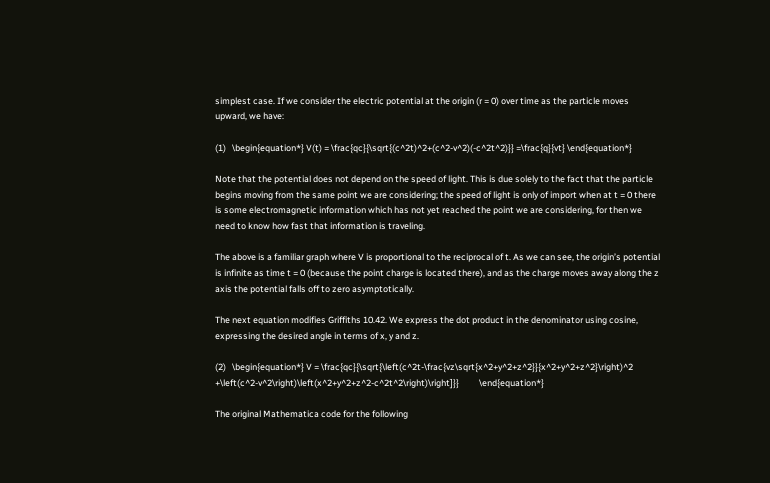simplest case. If we consider the electric potential at the origin (r = 0) over time as the particle moves upward, we have:

(1)   \begin{equation*} V(t) = \frac{qc}{\sqrt{(c^2t)^2+(c^2-v^2)(-c^2t^2)}} =\frac{q}{vt} \end{equation*}

Note that the potential does not depend on the speed of light. This is due solely to the fact that the particle begins moving from the same point we are considering; the speed of light is only of import when at t = 0 there is some electromagnetic information which has not yet reached the point we are considering, for then we need to know how fast that information is traveling.

The above is a familiar graph where V is proportional to the reciprocal of t. As we can see, the origin’s potential is infinite as time t = 0 (because the point charge is located there), and as the charge moves away along the z axis the potential falls off to zero asymptotically.

The next equation modifies Griffiths 10.42. We express the dot product in the denominator using cosine, expressing the desired angle in terms of x, y and z.

(2)   \begin{equation*} V = \frac{qc}{\sqrt{\left(c^2t-\frac{vz\sqrt{x^2+y^2+z^2}}{x^2+y^2+z^2}\right)^2  +\left(c^2-v^2\right)\left(x^2+y^2+z^2-c^2t^2\right)\right]}}          \end{equation*}

The original Mathematica code for the following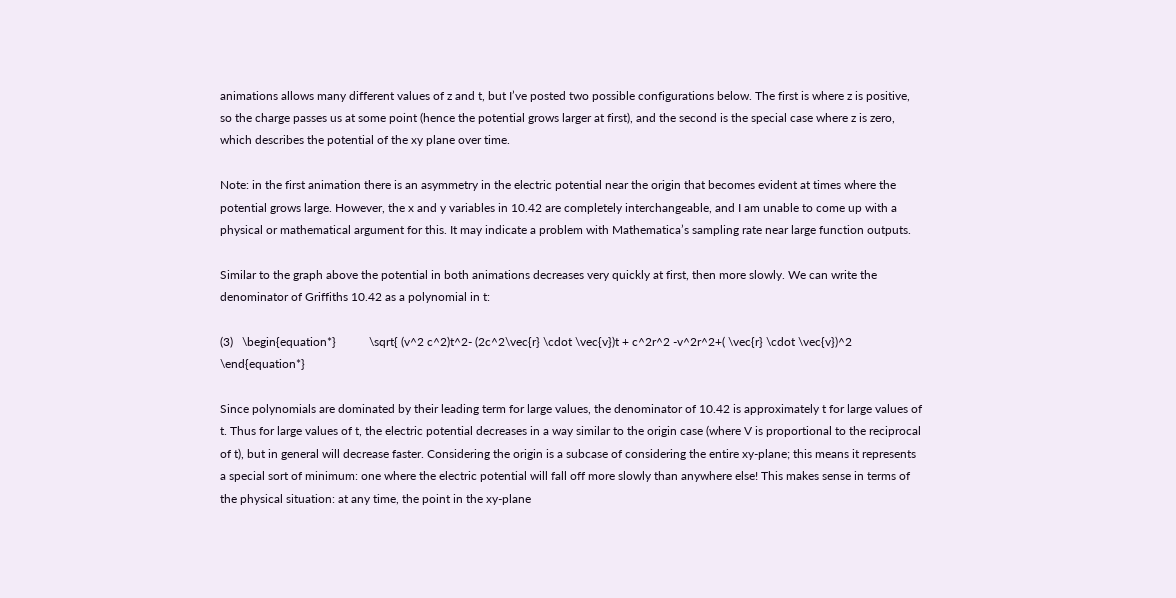animations allows many different values of z and t, but I’ve posted two possible configurations below. The first is where z is positive, so the charge passes us at some point (hence the potential grows larger at first), and the second is the special case where z is zero, which describes the potential of the xy plane over time.

Note: in the first animation there is an asymmetry in the electric potential near the origin that becomes evident at times where the potential grows large. However, the x and y variables in 10.42 are completely interchangeable, and I am unable to come up with a physical or mathematical argument for this. It may indicate a problem with Mathematica’s sampling rate near large function outputs.

Similar to the graph above the potential in both animations decreases very quickly at first, then more slowly. We can write the denominator of Griffiths 10.42 as a polynomial in t:

(3)   \begin{equation*}           \sqrt{ (v^2 c^2)t^2- (2c^2\vec{r} \cdot \vec{v})t + c^2r^2 -v^2r^2+( \vec{r} \cdot \vec{v})^2           \end{equation*}

Since polynomials are dominated by their leading term for large values, the denominator of 10.42 is approximately t for large values of t. Thus for large values of t, the electric potential decreases in a way similar to the origin case (where V is proportional to the reciprocal of t), but in general will decrease faster. Considering the origin is a subcase of considering the entire xy-plane; this means it represents a special sort of minimum: one where the electric potential will fall off more slowly than anywhere else! This makes sense in terms of the physical situation: at any time, the point in the xy-plane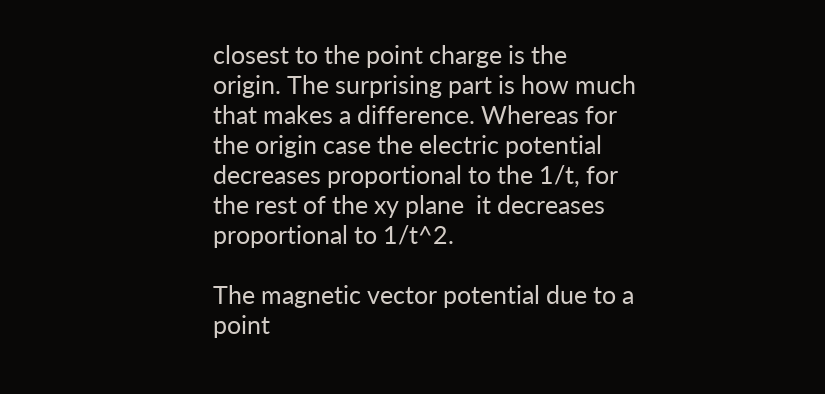closest to the point charge is the origin. The surprising part is how much that makes a difference. Whereas for the origin case the electric potential decreases proportional to the 1/t, for the rest of the xy plane  it decreases proportional to 1/t^2.

The magnetic vector potential due to a point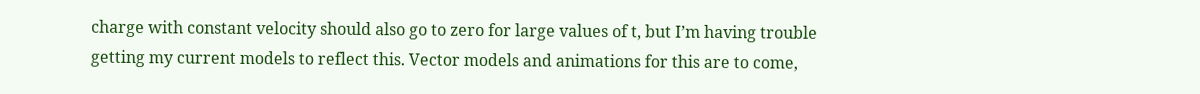charge with constant velocity should also go to zero for large values of t, but I’m having trouble getting my current models to reflect this. Vector models and animations for this are to come,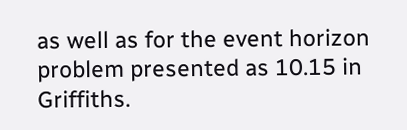as well as for the event horizon problem presented as 10.15 in Griffiths.